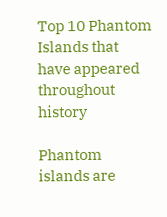Top 10 Phantom Islands that have appeared throughout history

Phantom islands are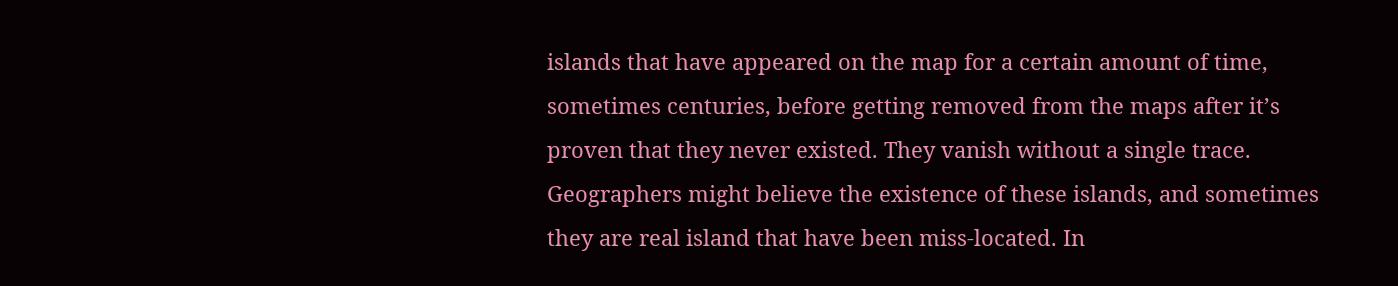islands that have appeared on the map for a certain amount of time, sometimes centuries, before getting removed from the maps after it’s proven that they never existed. They vanish without a single trace. Geographers might believe the existence of these islands, and sometimes they are real island that have been miss-located. In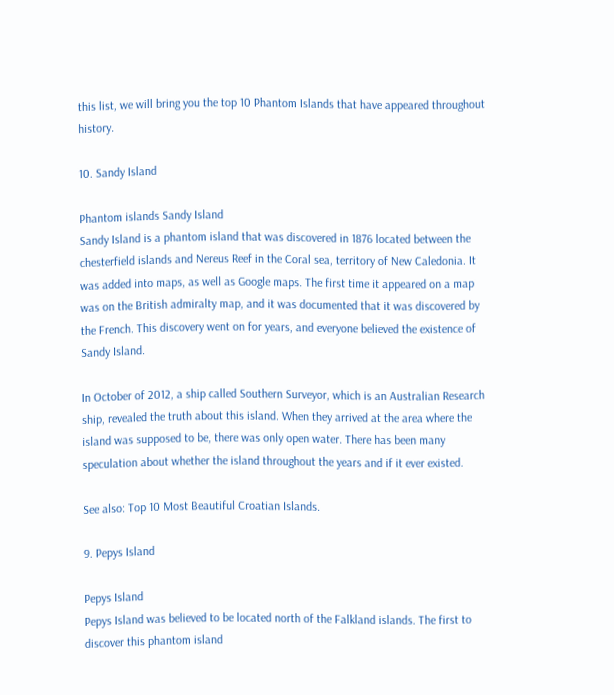this list, we will bring you the top 10 Phantom Islands that have appeared throughout history.

10. Sandy Island

Phantom islands Sandy Island
Sandy Island is a phantom island that was discovered in 1876 located between the chesterfield islands and Nereus Reef in the Coral sea, territory of New Caledonia. It was added into maps, as well as Google maps. The first time it appeared on a map was on the British admiralty map, and it was documented that it was discovered by the French. This discovery went on for years, and everyone believed the existence of Sandy Island.

In October of 2012, a ship called Southern Surveyor, which is an Australian Research ship, revealed the truth about this island. When they arrived at the area where the island was supposed to be, there was only open water. There has been many speculation about whether the island throughout the years and if it ever existed.

See also: Top 10 Most Beautiful Croatian Islands.

9. Pepys Island

Pepys Island
Pepys Island was believed to be located north of the Falkland islands. The first to discover this phantom island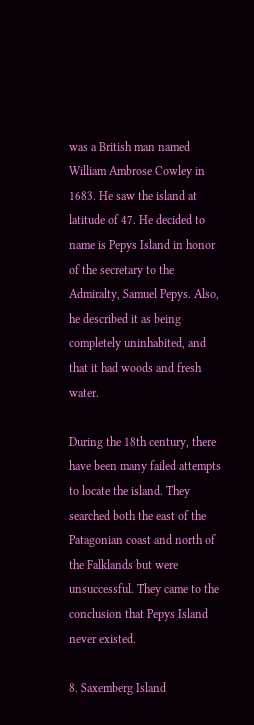was a British man named William Ambrose Cowley in 1683. He saw the island at latitude of 47. He decided to name is Pepys Island in honor of the secretary to the Admiralty, Samuel Pepys. Also, he described it as being completely uninhabited, and that it had woods and fresh water.

During the 18th century, there have been many failed attempts to locate the island. They searched both the east of the Patagonian coast and north of the Falklands but were unsuccessful. They came to the conclusion that Pepys Island never existed.

8. Saxemberg Island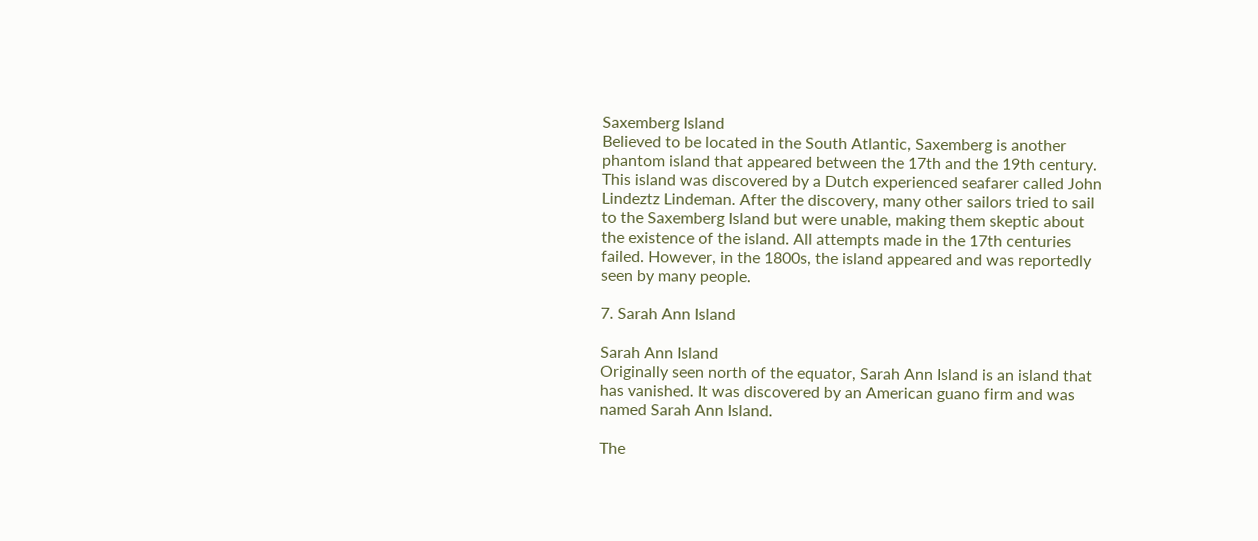Saxemberg Island
Believed to be located in the South Atlantic, Saxemberg is another phantom island that appeared between the 17th and the 19th century. This island was discovered by a Dutch experienced seafarer called John Lindeztz Lindeman. After the discovery, many other sailors tried to sail to the Saxemberg Island but were unable, making them skeptic about the existence of the island. All attempts made in the 17th centuries failed. However, in the 1800s, the island appeared and was reportedly seen by many people.

7. Sarah Ann Island

Sarah Ann Island
Originally seen north of the equator, Sarah Ann Island is an island that has vanished. It was discovered by an American guano firm and was named Sarah Ann Island.

The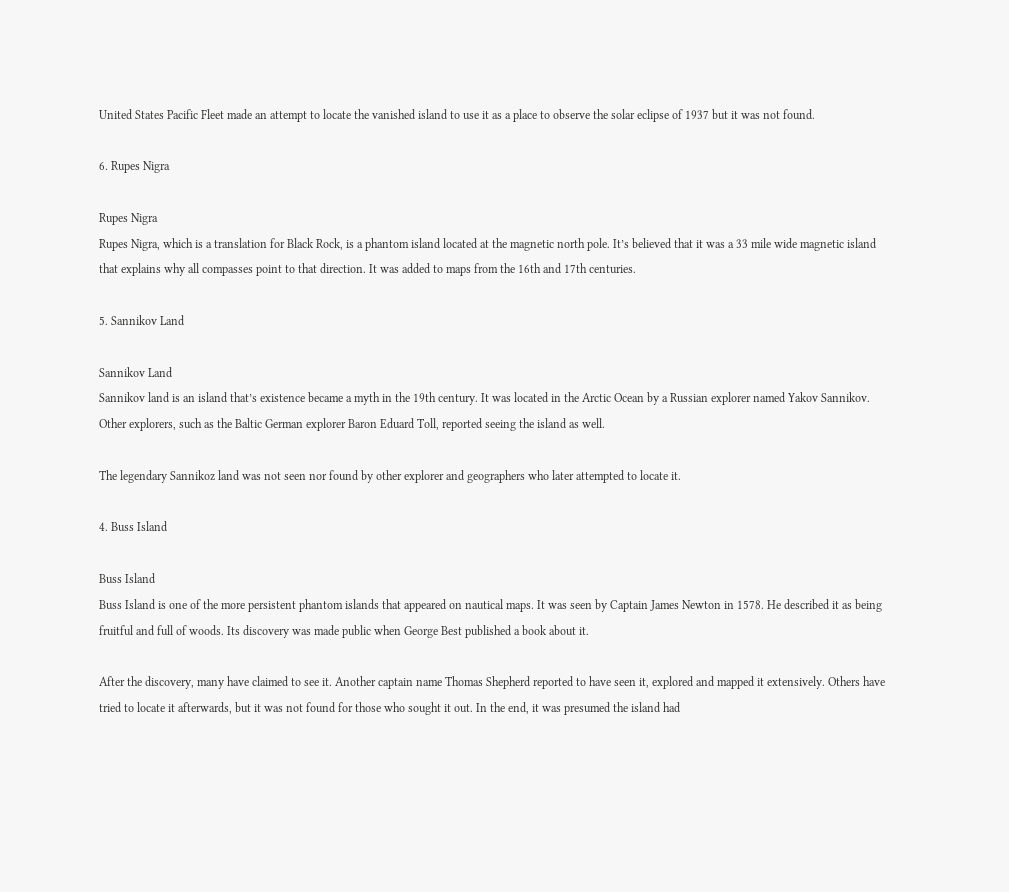United States Pacific Fleet made an attempt to locate the vanished island to use it as a place to observe the solar eclipse of 1937 but it was not found.

6. Rupes Nigra

Rupes Nigra
Rupes Nigra, which is a translation for Black Rock, is a phantom island located at the magnetic north pole. It’s believed that it was a 33 mile wide magnetic island that explains why all compasses point to that direction. It was added to maps from the 16th and 17th centuries.

5. Sannikov Land

Sannikov Land
Sannikov land is an island that’s existence became a myth in the 19th century. It was located in the Arctic Ocean by a Russian explorer named Yakov Sannikov. Other explorers, such as the Baltic German explorer Baron Eduard Toll, reported seeing the island as well.

The legendary Sannikoz land was not seen nor found by other explorer and geographers who later attempted to locate it.

4. Buss Island

Buss Island
Buss Island is one of the more persistent phantom islands that appeared on nautical maps. It was seen by Captain James Newton in 1578. He described it as being fruitful and full of woods. Its discovery was made public when George Best published a book about it.

After the discovery, many have claimed to see it. Another captain name Thomas Shepherd reported to have seen it, explored and mapped it extensively. Others have tried to locate it afterwards, but it was not found for those who sought it out. In the end, it was presumed the island had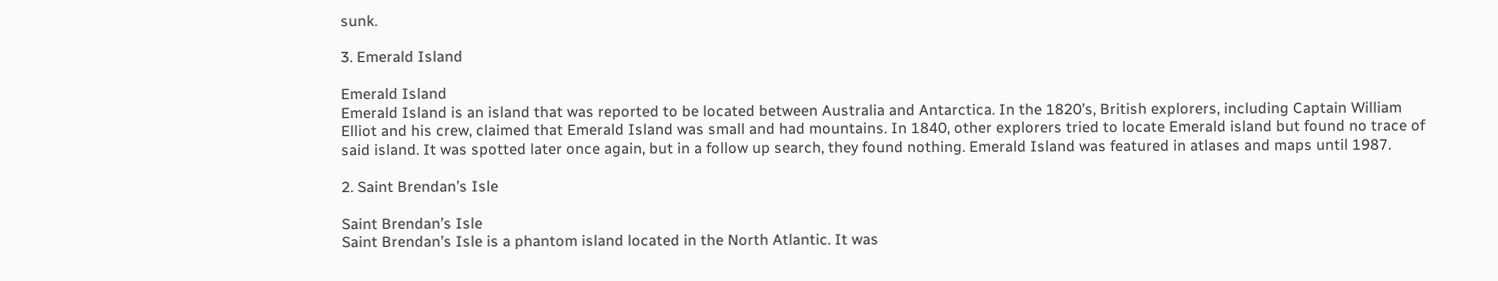sunk.

3. Emerald Island

Emerald Island
Emerald Island is an island that was reported to be located between Australia and Antarctica. In the 1820’s, British explorers, including Captain William Elliot and his crew, claimed that Emerald Island was small and had mountains. In 1840, other explorers tried to locate Emerald island but found no trace of said island. It was spotted later once again, but in a follow up search, they found nothing. Emerald Island was featured in atlases and maps until 1987.

2. Saint Brendan’s Isle

Saint Brendan’s Isle
Saint Brendan’s Isle is a phantom island located in the North Atlantic. It was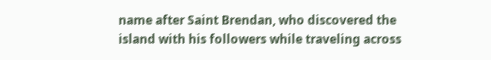name after Saint Brendan, who discovered the island with his followers while traveling across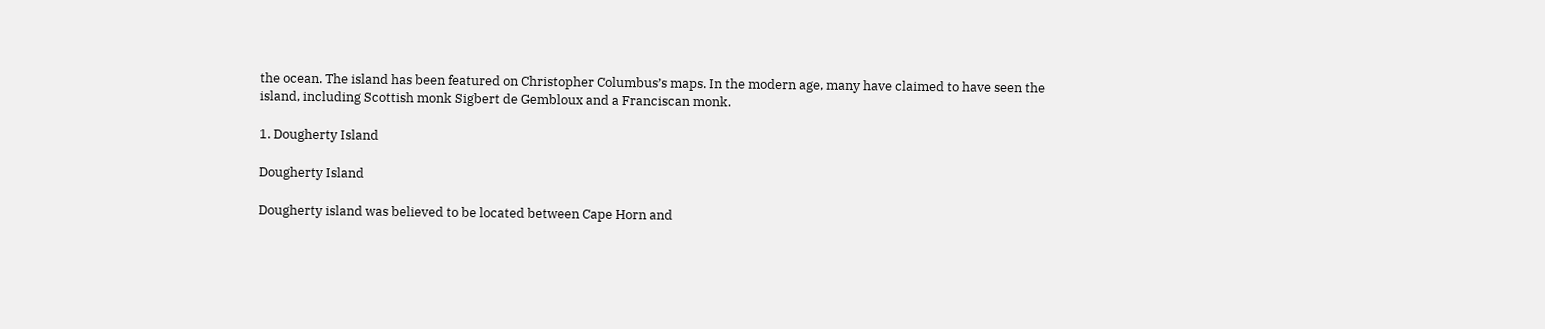the ocean. The island has been featured on Christopher Columbus’s maps. In the modern age, many have claimed to have seen the island, including Scottish monk Sigbert de Gembloux and a Franciscan monk.

1. Dougherty Island

Dougherty Island

Dougherty island was believed to be located between Cape Horn and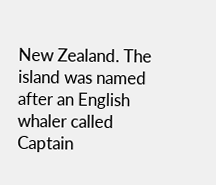New Zealand. The island was named after an English whaler called Captain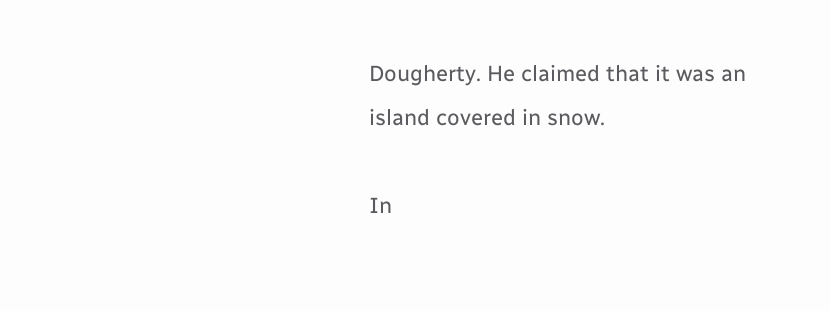Dougherty. He claimed that it was an island covered in snow.

In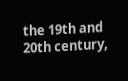the 19th and 20th century,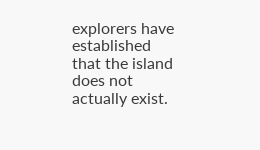explorers have established that the island does not actually exist.